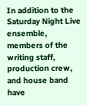In addition to the Saturday Night Live ensemble, members of the writing staff, production crew, and house band have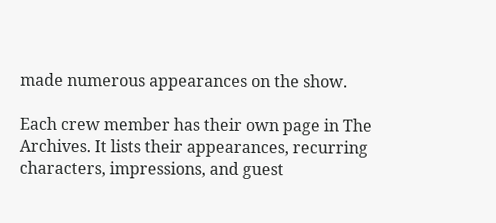made numerous appearances on the show.

Each crew member has their own page in The Archives. It lists their appearances, recurring characters, impressions, and guest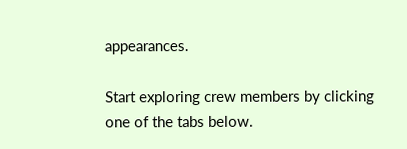appearances.

Start exploring crew members by clicking one of the tabs below.